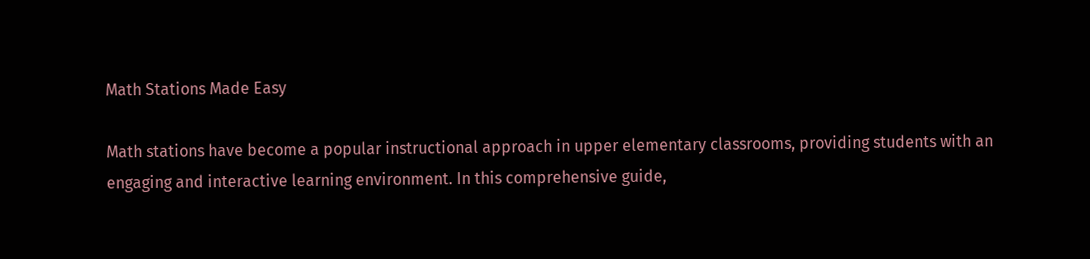Math Stations Made Easy

Math stations have become a popular instructional approach in upper elementary classrooms, providing students with an engaging and interactive learning environment. In this comprehensive guide,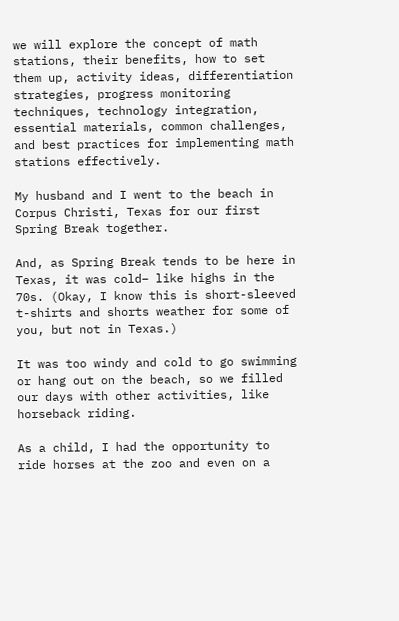we will explore the concept of math stations, their benefits, how to set them up, activity ideas, differentiation strategies, progress monitoring techniques, technology integration, essential materials, common challenges, and best practices for implementing math stations effectively.

My husband and I went to the beach in Corpus Christi, Texas for our first Spring Break together.

And, as Spring Break tends to be here in Texas, it was cold– like highs in the 70s. (Okay, I know this is short-sleeved t-shirts and shorts weather for some of you, but not in Texas.)

It was too windy and cold to go swimming or hang out on the beach, so we filled our days with other activities, like horseback riding.

As a child, I had the opportunity to ride horses at the zoo and even on a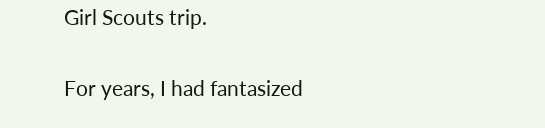Girl Scouts trip.

For years, I had fantasized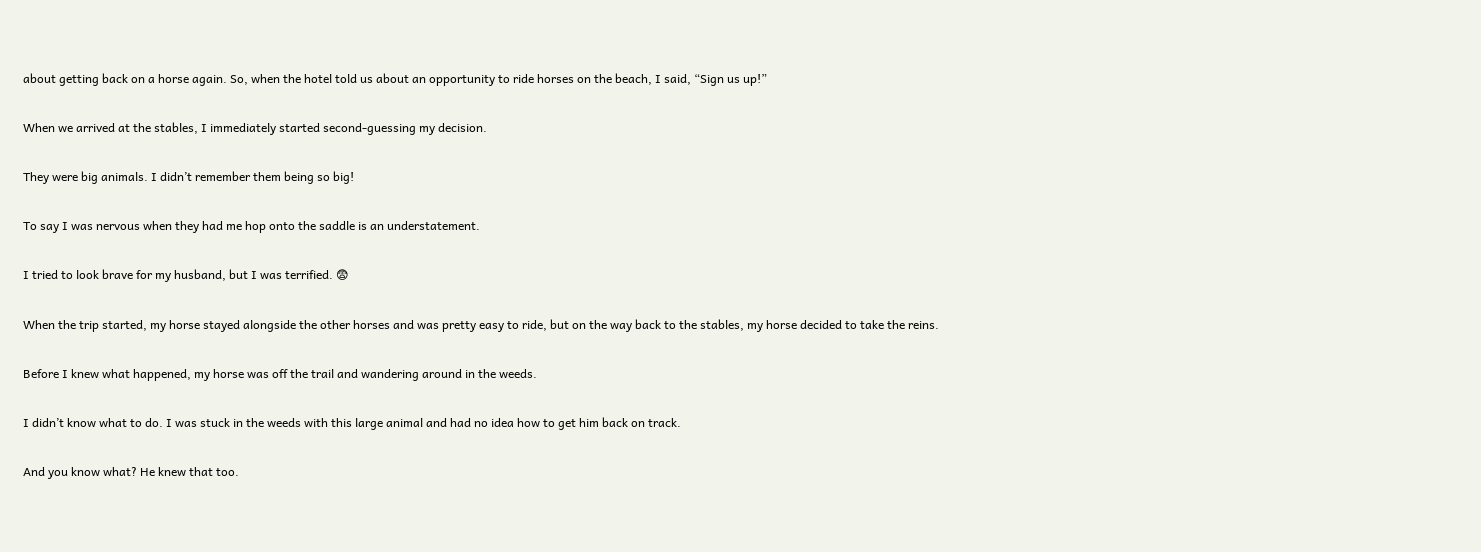about getting back on a horse again. So, when the hotel told us about an opportunity to ride horses on the beach, I said, “Sign us up!”

When we arrived at the stables, I immediately started second-guessing my decision.

They were big animals. I didn’t remember them being so big!

To say I was nervous when they had me hop onto the saddle is an understatement.

I tried to look brave for my husband, but I was terrified. 😨

When the trip started, my horse stayed alongside the other horses and was pretty easy to ride, but on the way back to the stables, my horse decided to take the reins.

Before I knew what happened, my horse was off the trail and wandering around in the weeds.

I didn’t know what to do. I was stuck in the weeds with this large animal and had no idea how to get him back on track.

And you know what? He knew that too.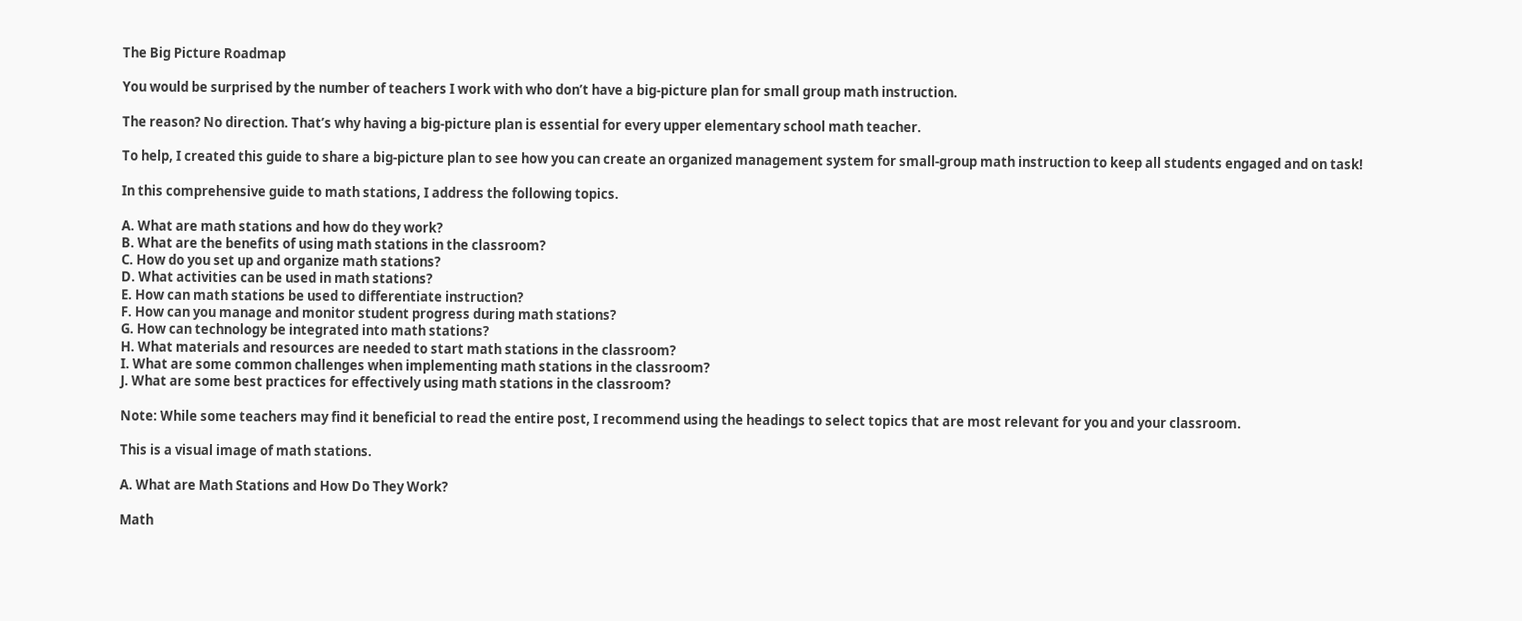The Big Picture Roadmap

You would be surprised by the number of teachers I work with who don’t have a big-picture plan for small group math instruction.

The reason? No direction. That’s why having a big-picture plan is essential for every upper elementary school math teacher.

To help, I created this guide to share a big-picture plan to see how you can create an organized management system for small-group math instruction to keep all students engaged and on task!

In this comprehensive guide to math stations, I address the following topics.

A. What are math stations and how do they work?
B. What are the benefits of using math stations in the classroom?
C. How do you set up and organize math stations?
D. What activities can be used in math stations?
E. How can math stations be used to differentiate instruction?
F. How can you manage and monitor student progress during math stations?
G. How can technology be integrated into math stations?
H. What materials and resources are needed to start math stations in the classroom?
I. What are some common challenges when implementing math stations in the classroom?
J. What are some best practices for effectively using math stations in the classroom?

Note: While some teachers may find it beneficial to read the entire post, I recommend using the headings to select topics that are most relevant for you and your classroom.

This is a visual image of math stations.

A. What are Math Stations and How Do They Work?

Math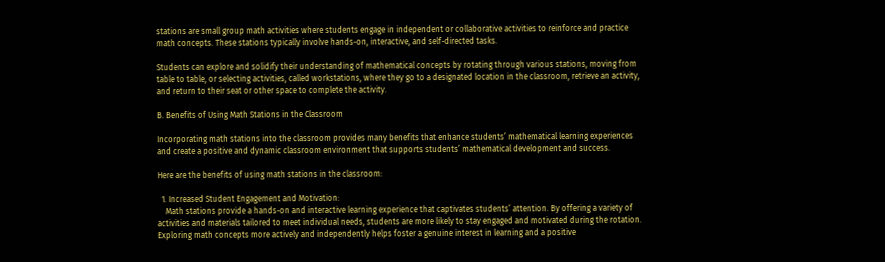stations are small group math activities where students engage in independent or collaborative activities to reinforce and practice math concepts. These stations typically involve hands-on, interactive, and self-directed tasks.

Students can explore and solidify their understanding of mathematical concepts by rotating through various stations, moving from table to table, or selecting activities, called workstations, where they go to a designated location in the classroom, retrieve an activity, and return to their seat or other space to complete the activity.

B. Benefits of Using Math Stations in the Classroom

Incorporating math stations into the classroom provides many benefits that enhance students’ mathematical learning experiences and create a positive and dynamic classroom environment that supports students’ mathematical development and success.

Here are the benefits of using math stations in the classroom:

  1. Increased Student Engagement and Motivation:
    Math stations provide a hands-on and interactive learning experience that captivates students’ attention. By offering a variety of activities and materials tailored to meet individual needs, students are more likely to stay engaged and motivated during the rotation. Exploring math concepts more actively and independently helps foster a genuine interest in learning and a positive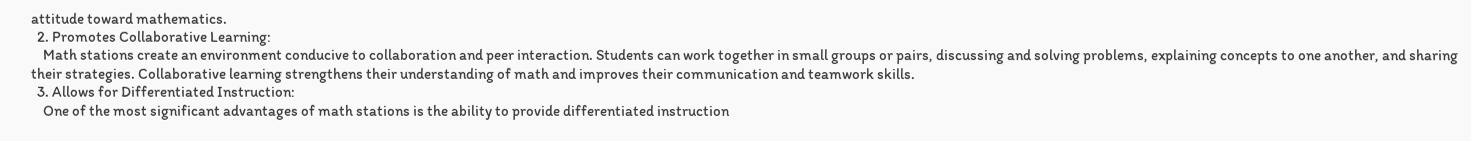attitude toward mathematics.
  2. Promotes Collaborative Learning:
    Math stations create an environment conducive to collaboration and peer interaction. Students can work together in small groups or pairs, discussing and solving problems, explaining concepts to one another, and sharing their strategies. Collaborative learning strengthens their understanding of math and improves their communication and teamwork skills.
  3. Allows for Differentiated Instruction:
    One of the most significant advantages of math stations is the ability to provide differentiated instruction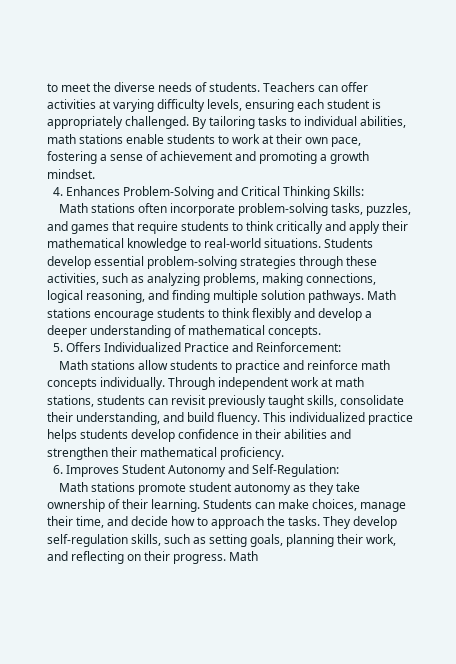to meet the diverse needs of students. Teachers can offer activities at varying difficulty levels, ensuring each student is appropriately challenged. By tailoring tasks to individual abilities, math stations enable students to work at their own pace, fostering a sense of achievement and promoting a growth mindset.
  4. Enhances Problem-Solving and Critical Thinking Skills:
    Math stations often incorporate problem-solving tasks, puzzles, and games that require students to think critically and apply their mathematical knowledge to real-world situations. Students develop essential problem-solving strategies through these activities, such as analyzing problems, making connections, logical reasoning, and finding multiple solution pathways. Math stations encourage students to think flexibly and develop a deeper understanding of mathematical concepts.
  5. Offers Individualized Practice and Reinforcement:
    Math stations allow students to practice and reinforce math concepts individually. Through independent work at math stations, students can revisit previously taught skills, consolidate their understanding, and build fluency. This individualized practice helps students develop confidence in their abilities and strengthen their mathematical proficiency.
  6. Improves Student Autonomy and Self-Regulation:
    Math stations promote student autonomy as they take ownership of their learning. Students can make choices, manage their time, and decide how to approach the tasks. They develop self-regulation skills, such as setting goals, planning their work, and reflecting on their progress. Math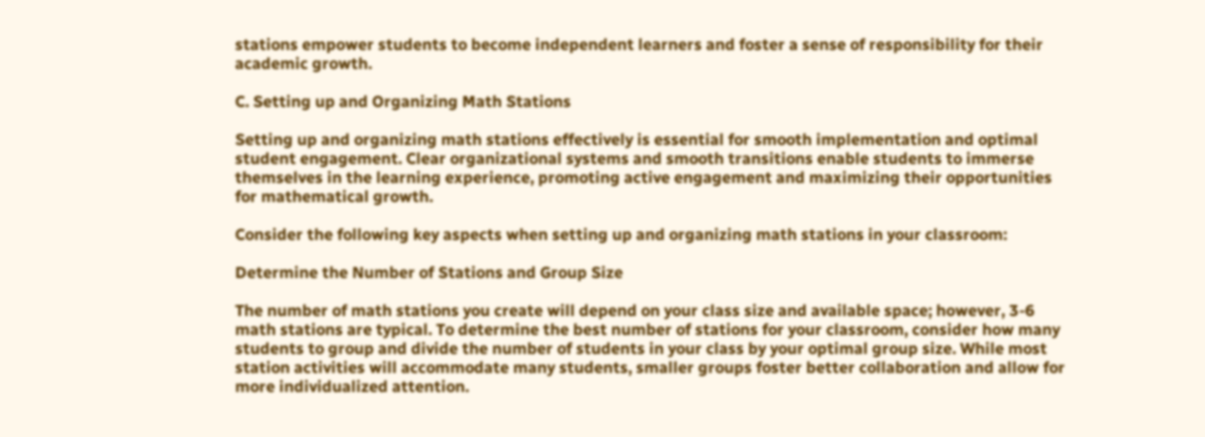stations empower students to become independent learners and foster a sense of responsibility for their academic growth.

C. Setting up and Organizing Math Stations

Setting up and organizing math stations effectively is essential for smooth implementation and optimal student engagement. Clear organizational systems and smooth transitions enable students to immerse themselves in the learning experience, promoting active engagement and maximizing their opportunities for mathematical growth.

Consider the following key aspects when setting up and organizing math stations in your classroom:

Determine the Number of Stations and Group Size

The number of math stations you create will depend on your class size and available space; however, 3-6 math stations are typical. To determine the best number of stations for your classroom, consider how many students to group and divide the number of students in your class by your optimal group size. While most station activities will accommodate many students, smaller groups foster better collaboration and allow for more individualized attention.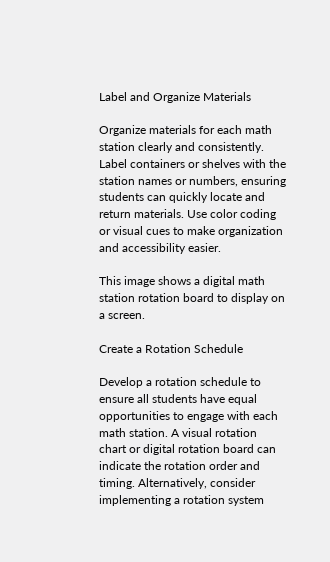Label and Organize Materials

Organize materials for each math station clearly and consistently. Label containers or shelves with the station names or numbers, ensuring students can quickly locate and return materials. Use color coding or visual cues to make organization and accessibility easier.

This image shows a digital math station rotation board to display on a screen.

Create a Rotation Schedule

Develop a rotation schedule to ensure all students have equal opportunities to engage with each math station. A visual rotation chart or digital rotation board can indicate the rotation order and timing. Alternatively, consider implementing a rotation system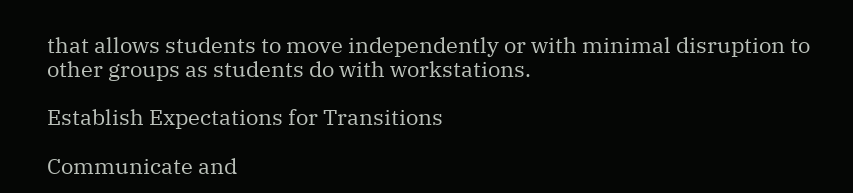that allows students to move independently or with minimal disruption to other groups as students do with workstations.

Establish Expectations for Transitions

Communicate and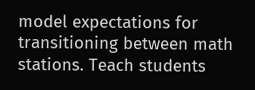model expectations for transitioning between math stations. Teach students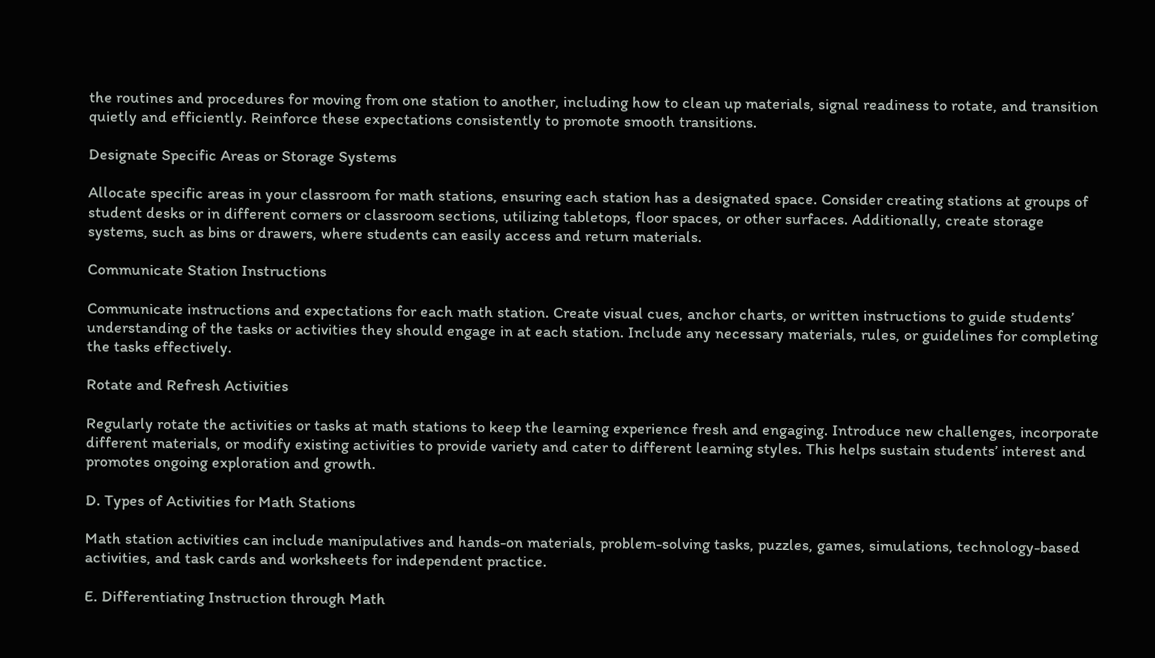the routines and procedures for moving from one station to another, including how to clean up materials, signal readiness to rotate, and transition quietly and efficiently. Reinforce these expectations consistently to promote smooth transitions.

Designate Specific Areas or Storage Systems

Allocate specific areas in your classroom for math stations, ensuring each station has a designated space. Consider creating stations at groups of student desks or in different corners or classroom sections, utilizing tabletops, floor spaces, or other surfaces. Additionally, create storage systems, such as bins or drawers, where students can easily access and return materials.

Communicate Station Instructions

Communicate instructions and expectations for each math station. Create visual cues, anchor charts, or written instructions to guide students’ understanding of the tasks or activities they should engage in at each station. Include any necessary materials, rules, or guidelines for completing the tasks effectively.

Rotate and Refresh Activities

Regularly rotate the activities or tasks at math stations to keep the learning experience fresh and engaging. Introduce new challenges, incorporate different materials, or modify existing activities to provide variety and cater to different learning styles. This helps sustain students’ interest and promotes ongoing exploration and growth.

D. Types of Activities for Math Stations

Math station activities can include manipulatives and hands-on materials, problem-solving tasks, puzzles, games, simulations, technology-based activities, and task cards and worksheets for independent practice.

E. Differentiating Instruction through Math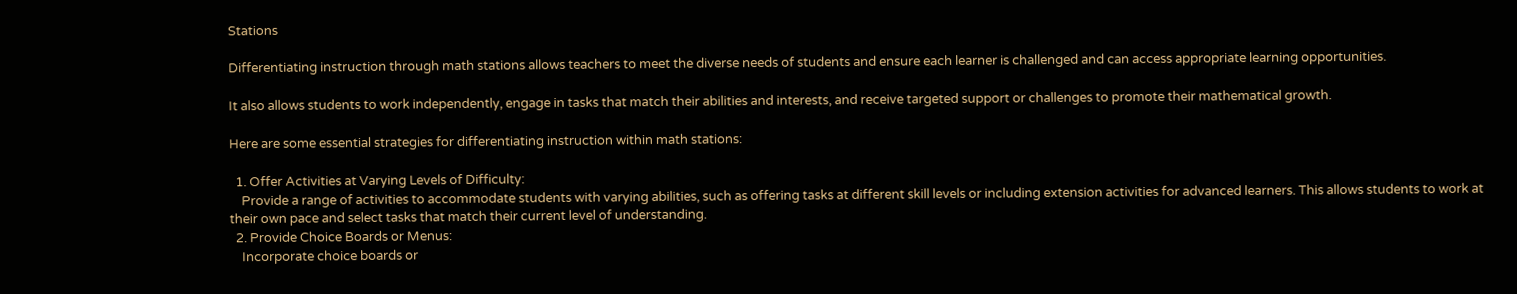Stations

Differentiating instruction through math stations allows teachers to meet the diverse needs of students and ensure each learner is challenged and can access appropriate learning opportunities.

It also allows students to work independently, engage in tasks that match their abilities and interests, and receive targeted support or challenges to promote their mathematical growth.

Here are some essential strategies for differentiating instruction within math stations:

  1. Offer Activities at Varying Levels of Difficulty:
    Provide a range of activities to accommodate students with varying abilities, such as offering tasks at different skill levels or including extension activities for advanced learners. This allows students to work at their own pace and select tasks that match their current level of understanding.
  2. Provide Choice Boards or Menus:
    Incorporate choice boards or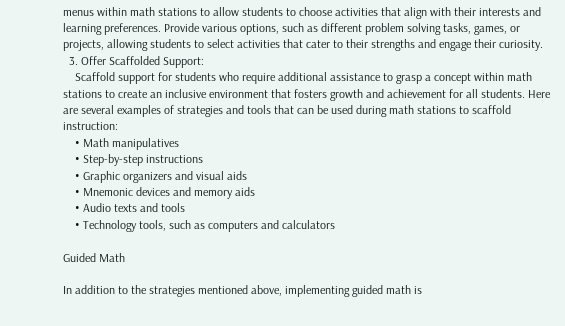menus within math stations to allow students to choose activities that align with their interests and learning preferences. Provide various options, such as different problem solving tasks, games, or projects, allowing students to select activities that cater to their strengths and engage their curiosity.
  3. Offer Scaffolded Support:
    Scaffold support for students who require additional assistance to grasp a concept within math stations to create an inclusive environment that fosters growth and achievement for all students. Here are several examples of strategies and tools that can be used during math stations to scaffold instruction:
    • Math manipulatives
    • Step-by-step instructions
    • Graphic organizers and visual aids
    • Mnemonic devices and memory aids
    • Audio texts and tools
    • Technology tools, such as computers and calculators

Guided Math

In addition to the strategies mentioned above, implementing guided math is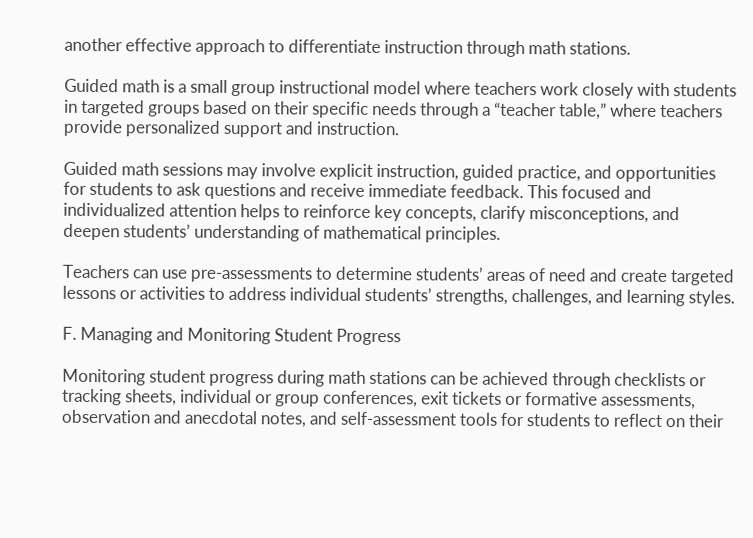another effective approach to differentiate instruction through math stations.

Guided math is a small group instructional model where teachers work closely with students in targeted groups based on their specific needs through a “teacher table,” where teachers provide personalized support and instruction.

Guided math sessions may involve explicit instruction, guided practice, and opportunities for students to ask questions and receive immediate feedback. This focused and individualized attention helps to reinforce key concepts, clarify misconceptions, and deepen students’ understanding of mathematical principles.

Teachers can use pre-assessments to determine students’ areas of need and create targeted lessons or activities to address individual students’ strengths, challenges, and learning styles.

F. Managing and Monitoring Student Progress

Monitoring student progress during math stations can be achieved through checklists or tracking sheets, individual or group conferences, exit tickets or formative assessments, observation and anecdotal notes, and self-assessment tools for students to reflect on their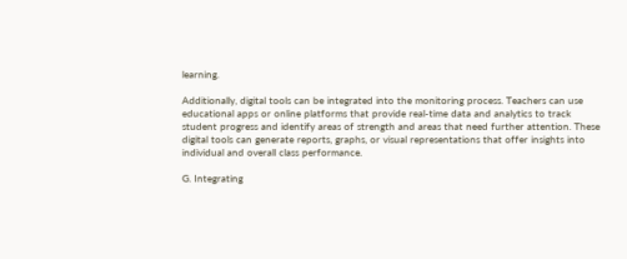learning.

Additionally, digital tools can be integrated into the monitoring process. Teachers can use educational apps or online platforms that provide real-time data and analytics to track student progress and identify areas of strength and areas that need further attention. These digital tools can generate reports, graphs, or visual representations that offer insights into individual and overall class performance.

G. Integrating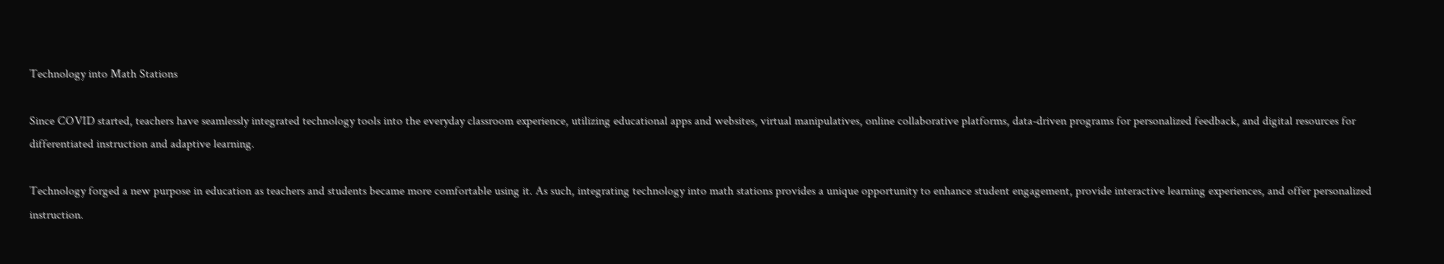Technology into Math Stations

Since COVID started, teachers have seamlessly integrated technology tools into the everyday classroom experience, utilizing educational apps and websites, virtual manipulatives, online collaborative platforms, data-driven programs for personalized feedback, and digital resources for differentiated instruction and adaptive learning.

Technology forged a new purpose in education as teachers and students became more comfortable using it. As such, integrating technology into math stations provides a unique opportunity to enhance student engagement, provide interactive learning experiences, and offer personalized instruction.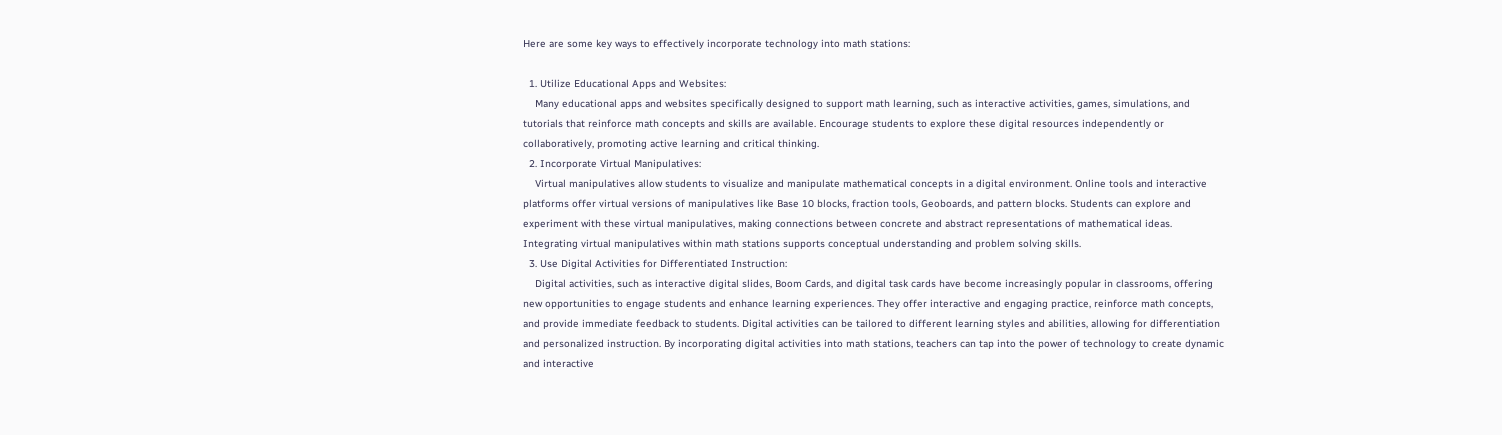Here are some key ways to effectively incorporate technology into math stations:

  1. Utilize Educational Apps and Websites:
    Many educational apps and websites specifically designed to support math learning, such as interactive activities, games, simulations, and tutorials that reinforce math concepts and skills are available. Encourage students to explore these digital resources independently or collaboratively, promoting active learning and critical thinking.
  2. Incorporate Virtual Manipulatives:
    Virtual manipulatives allow students to visualize and manipulate mathematical concepts in a digital environment. Online tools and interactive platforms offer virtual versions of manipulatives like Base 10 blocks, fraction tools, Geoboards, and pattern blocks. Students can explore and experiment with these virtual manipulatives, making connections between concrete and abstract representations of mathematical ideas. Integrating virtual manipulatives within math stations supports conceptual understanding and problem solving skills.
  3. Use Digital Activities for Differentiated Instruction:
    Digital activities, such as interactive digital slides, Boom Cards, and digital task cards have become increasingly popular in classrooms, offering new opportunities to engage students and enhance learning experiences. They offer interactive and engaging practice, reinforce math concepts, and provide immediate feedback to students. Digital activities can be tailored to different learning styles and abilities, allowing for differentiation and personalized instruction. By incorporating digital activities into math stations, teachers can tap into the power of technology to create dynamic and interactive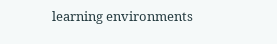learning environments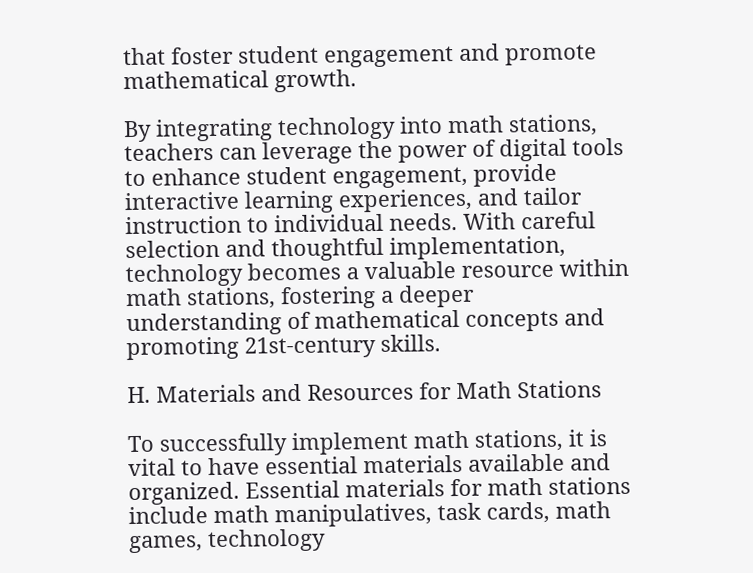that foster student engagement and promote mathematical growth.

By integrating technology into math stations, teachers can leverage the power of digital tools to enhance student engagement, provide interactive learning experiences, and tailor instruction to individual needs. With careful selection and thoughtful implementation, technology becomes a valuable resource within math stations, fostering a deeper understanding of mathematical concepts and promoting 21st-century skills.

H. Materials and Resources for Math Stations

To successfully implement math stations, it is vital to have essential materials available and organized. Essential materials for math stations include math manipulatives, task cards, math games, technology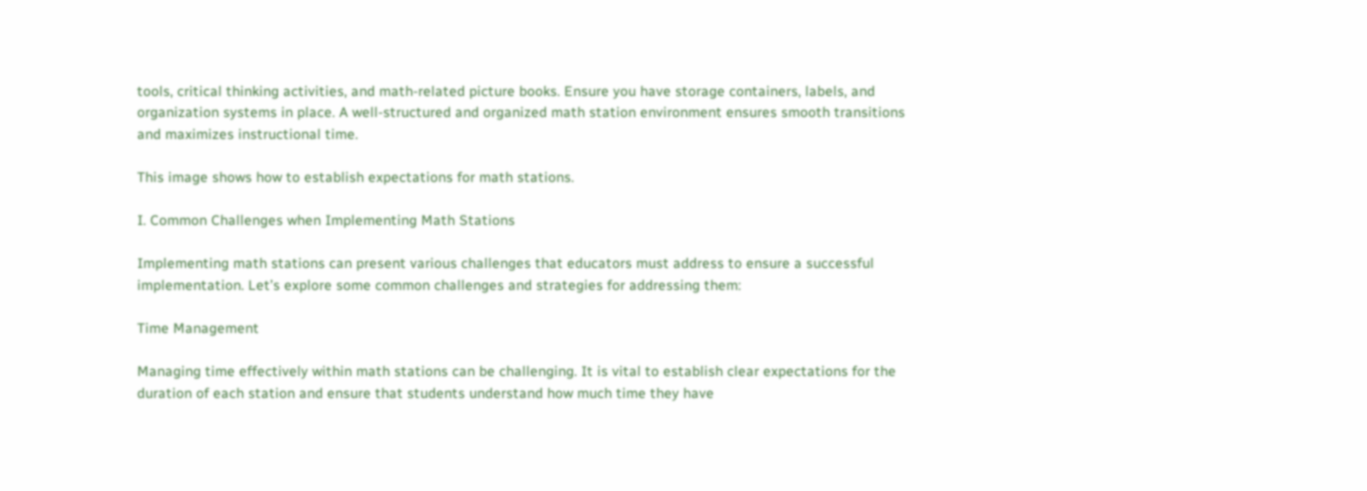tools, critical thinking activities, and math-related picture books. Ensure you have storage containers, labels, and organization systems in place. A well-structured and organized math station environment ensures smooth transitions and maximizes instructional time.

This image shows how to establish expectations for math stations.

I. Common Challenges when Implementing Math Stations

Implementing math stations can present various challenges that educators must address to ensure a successful implementation. Let’s explore some common challenges and strategies for addressing them:

Time Management

Managing time effectively within math stations can be challenging. It is vital to establish clear expectations for the duration of each station and ensure that students understand how much time they have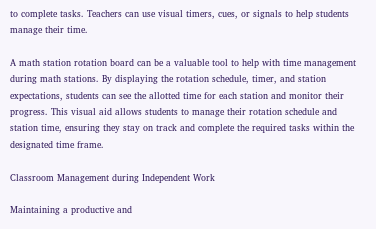to complete tasks. Teachers can use visual timers, cues, or signals to help students manage their time.

A math station rotation board can be a valuable tool to help with time management during math stations. By displaying the rotation schedule, timer, and station expectations, students can see the allotted time for each station and monitor their progress. This visual aid allows students to manage their rotation schedule and station time, ensuring they stay on track and complete the required tasks within the designated time frame.

Classroom Management during Independent Work

Maintaining a productive and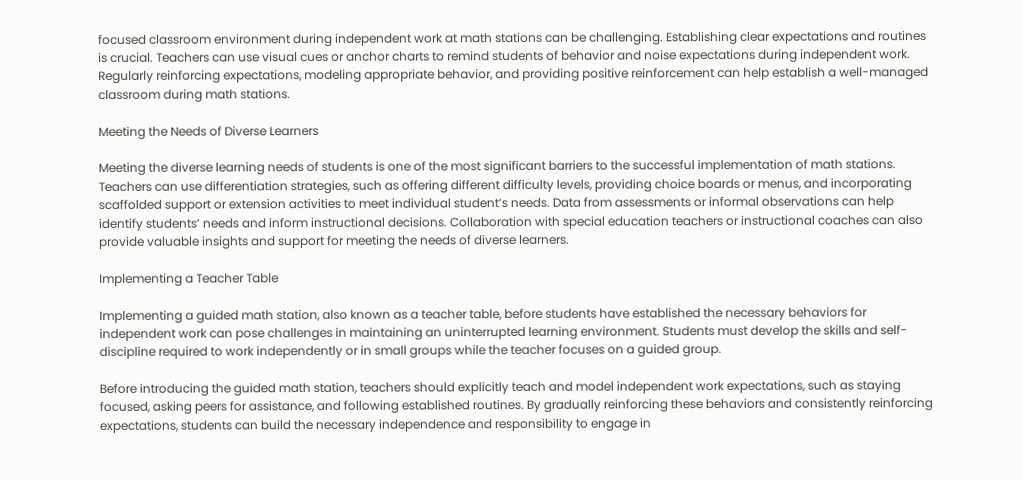focused classroom environment during independent work at math stations can be challenging. Establishing clear expectations and routines is crucial. Teachers can use visual cues or anchor charts to remind students of behavior and noise expectations during independent work. Regularly reinforcing expectations, modeling appropriate behavior, and providing positive reinforcement can help establish a well-managed classroom during math stations.

Meeting the Needs of Diverse Learners

Meeting the diverse learning needs of students is one of the most significant barriers to the successful implementation of math stations. Teachers can use differentiation strategies, such as offering different difficulty levels, providing choice boards or menus, and incorporating scaffolded support or extension activities to meet individual student’s needs. Data from assessments or informal observations can help identify students’ needs and inform instructional decisions. Collaboration with special education teachers or instructional coaches can also provide valuable insights and support for meeting the needs of diverse learners.

Implementing a Teacher Table

Implementing a guided math station, also known as a teacher table, before students have established the necessary behaviors for independent work can pose challenges in maintaining an uninterrupted learning environment. Students must develop the skills and self-discipline required to work independently or in small groups while the teacher focuses on a guided group.

Before introducing the guided math station, teachers should explicitly teach and model independent work expectations, such as staying focused, asking peers for assistance, and following established routines. By gradually reinforcing these behaviors and consistently reinforcing expectations, students can build the necessary independence and responsibility to engage in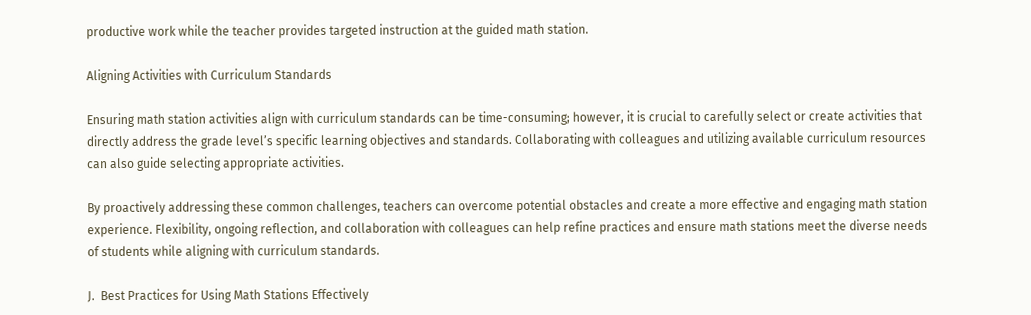productive work while the teacher provides targeted instruction at the guided math station.

Aligning Activities with Curriculum Standards

Ensuring math station activities align with curriculum standards can be time-consuming; however, it is crucial to carefully select or create activities that directly address the grade level’s specific learning objectives and standards. Collaborating with colleagues and utilizing available curriculum resources can also guide selecting appropriate activities.

By proactively addressing these common challenges, teachers can overcome potential obstacles and create a more effective and engaging math station experience. Flexibility, ongoing reflection, and collaboration with colleagues can help refine practices and ensure math stations meet the diverse needs of students while aligning with curriculum standards.

J.  Best Practices for Using Math Stations Effectively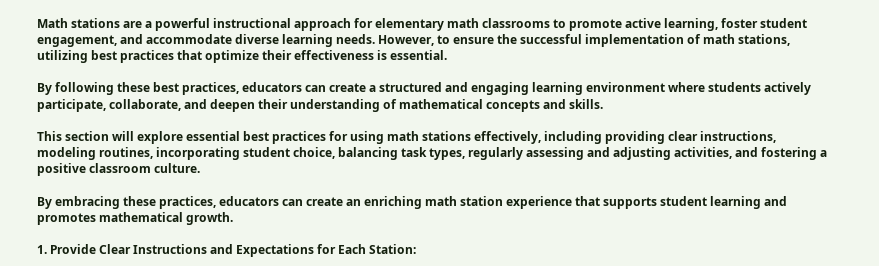Math stations are a powerful instructional approach for elementary math classrooms to promote active learning, foster student engagement, and accommodate diverse learning needs. However, to ensure the successful implementation of math stations, utilizing best practices that optimize their effectiveness is essential.

By following these best practices, educators can create a structured and engaging learning environment where students actively participate, collaborate, and deepen their understanding of mathematical concepts and skills.

This section will explore essential best practices for using math stations effectively, including providing clear instructions, modeling routines, incorporating student choice, balancing task types, regularly assessing and adjusting activities, and fostering a positive classroom culture.

By embracing these practices, educators can create an enriching math station experience that supports student learning and promotes mathematical growth.

1. Provide Clear Instructions and Expectations for Each Station: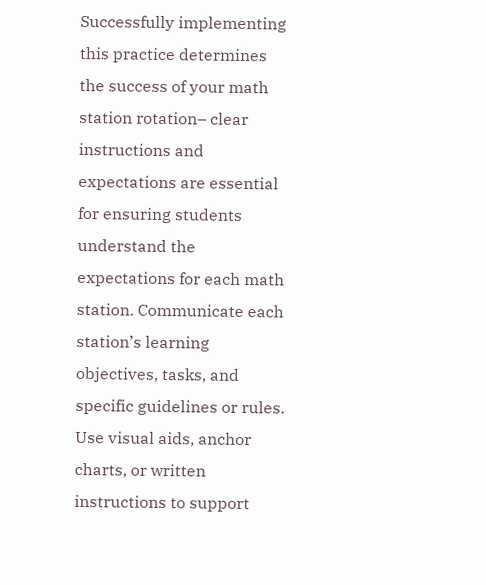Successfully implementing this practice determines the success of your math station rotation– clear instructions and expectations are essential for ensuring students understand the expectations for each math station. Communicate each station’s learning objectives, tasks, and specific guidelines or rules. Use visual aids, anchor charts, or written instructions to support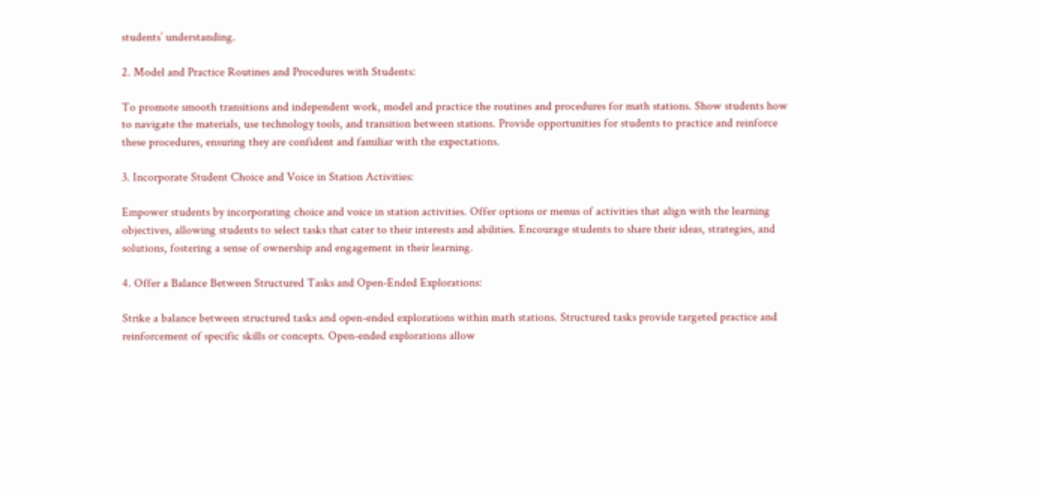students’ understanding.

2. Model and Practice Routines and Procedures with Students:

To promote smooth transitions and independent work, model and practice the routines and procedures for math stations. Show students how to navigate the materials, use technology tools, and transition between stations. Provide opportunities for students to practice and reinforce these procedures, ensuring they are confident and familiar with the expectations.

3. Incorporate Student Choice and Voice in Station Activities:

Empower students by incorporating choice and voice in station activities. Offer options or menus of activities that align with the learning objectives, allowing students to select tasks that cater to their interests and abilities. Encourage students to share their ideas, strategies, and solutions, fostering a sense of ownership and engagement in their learning.

4. Offer a Balance Between Structured Tasks and Open-Ended Explorations:

Strike a balance between structured tasks and open-ended explorations within math stations. Structured tasks provide targeted practice and reinforcement of specific skills or concepts. Open-ended explorations allow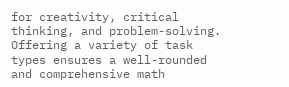for creativity, critical thinking, and problem-solving. Offering a variety of task types ensures a well-rounded and comprehensive math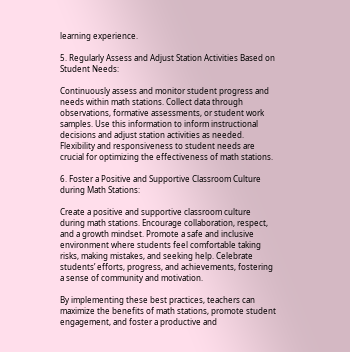learning experience.

5. Regularly Assess and Adjust Station Activities Based on Student Needs:

Continuously assess and monitor student progress and needs within math stations. Collect data through observations, formative assessments, or student work samples. Use this information to inform instructional decisions and adjust station activities as needed. Flexibility and responsiveness to student needs are crucial for optimizing the effectiveness of math stations.

6. Foster a Positive and Supportive Classroom Culture during Math Stations:

Create a positive and supportive classroom culture during math stations. Encourage collaboration, respect, and a growth mindset. Promote a safe and inclusive environment where students feel comfortable taking risks, making mistakes, and seeking help. Celebrate students’ efforts, progress, and achievements, fostering a sense of community and motivation.

By implementing these best practices, teachers can maximize the benefits of math stations, promote student engagement, and foster a productive and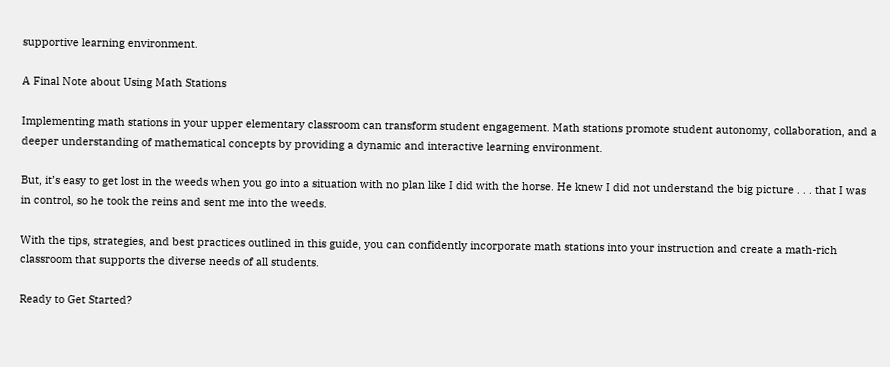supportive learning environment.

A Final Note about Using Math Stations

Implementing math stations in your upper elementary classroom can transform student engagement. Math stations promote student autonomy, collaboration, and a deeper understanding of mathematical concepts by providing a dynamic and interactive learning environment.

But, it’s easy to get lost in the weeds when you go into a situation with no plan like I did with the horse. He knew I did not understand the big picture . . . that I was in control, so he took the reins and sent me into the weeds.

With the tips, strategies, and best practices outlined in this guide, you can confidently incorporate math stations into your instruction and create a math-rich classroom that supports the diverse needs of all students.

Ready to Get Started?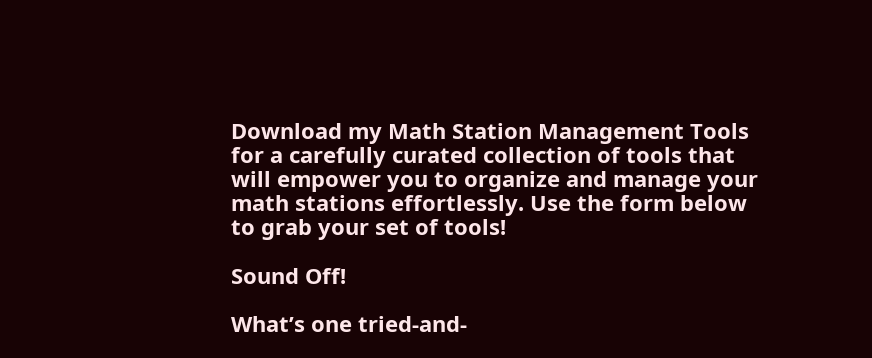Download my Math Station Management Tools for a carefully curated collection of tools that will empower you to organize and manage your math stations effortlessly. Use the form below to grab your set of tools!

Sound Off!

What’s one tried-and-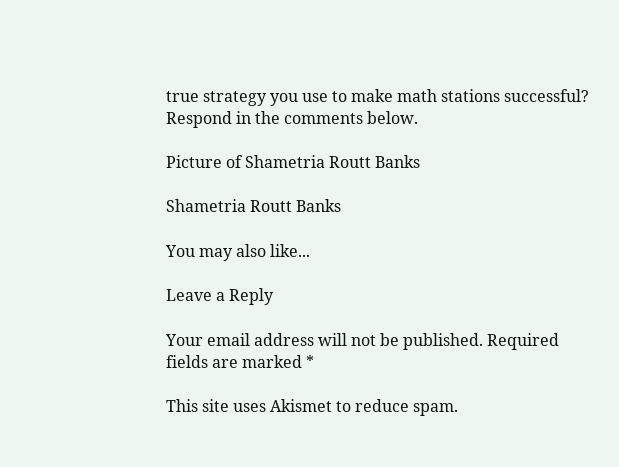true strategy you use to make math stations successful? Respond in the comments below.

Picture of Shametria Routt Banks

Shametria Routt Banks

You may also like...

Leave a Reply

Your email address will not be published. Required fields are marked *

This site uses Akismet to reduce spam.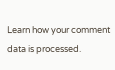Learn how your comment data is processed.